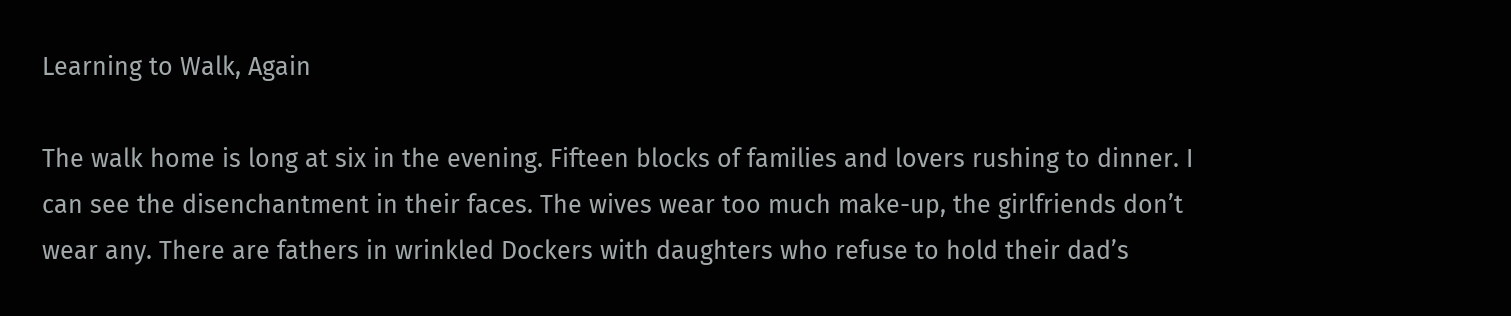Learning to Walk, Again

The walk home is long at six in the evening. Fifteen blocks of families and lovers rushing to dinner. I can see the disenchantment in their faces. The wives wear too much make-up, the girlfriends don’t wear any. There are fathers in wrinkled Dockers with daughters who refuse to hold their dad’s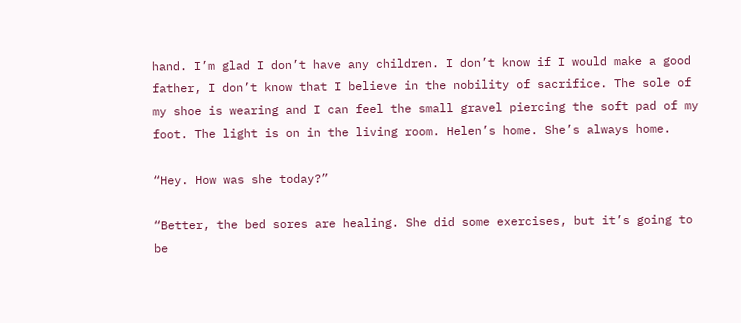hand. I’m glad I don’t have any children. I don’t know if I would make a good father, I don’t know that I believe in the nobility of sacrifice. The sole of my shoe is wearing and I can feel the small gravel piercing the soft pad of my foot. The light is on in the living room. Helen’s home. She’s always home.

“Hey. How was she today?”

“Better, the bed sores are healing. She did some exercises, but it’s going to be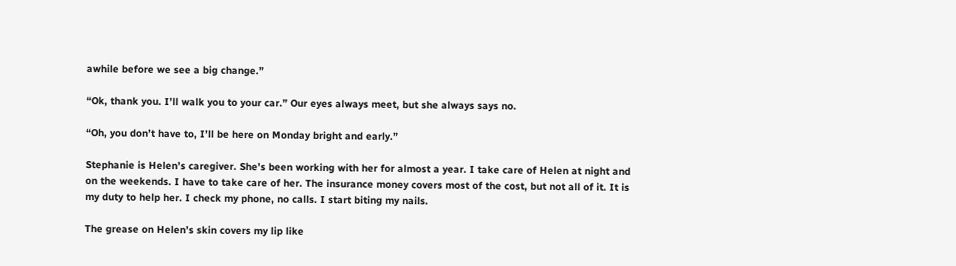awhile before we see a big change.”

“Ok, thank you. I’ll walk you to your car.” Our eyes always meet, but she always says no.

“Oh, you don’t have to, I’ll be here on Monday bright and early.”

Stephanie is Helen’s caregiver. She’s been working with her for almost a year. I take care of Helen at night and on the weekends. I have to take care of her. The insurance money covers most of the cost, but not all of it. It is my duty to help her. I check my phone, no calls. I start biting my nails.

The grease on Helen’s skin covers my lip like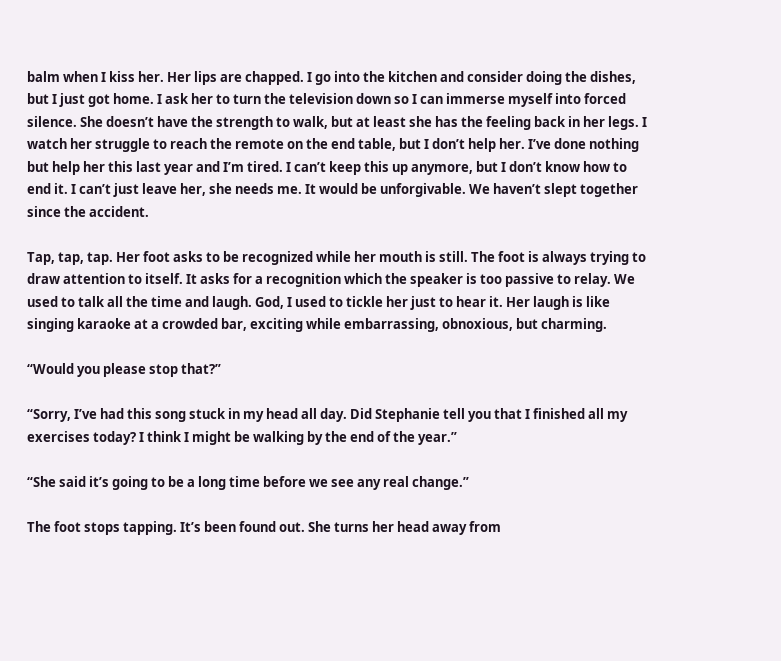balm when I kiss her. Her lips are chapped. I go into the kitchen and consider doing the dishes, but I just got home. I ask her to turn the television down so I can immerse myself into forced silence. She doesn’t have the strength to walk, but at least she has the feeling back in her legs. I watch her struggle to reach the remote on the end table, but I don’t help her. I’ve done nothing but help her this last year and I’m tired. I can’t keep this up anymore, but I don’t know how to end it. I can’t just leave her, she needs me. It would be unforgivable. We haven’t slept together since the accident.

Tap, tap, tap. Her foot asks to be recognized while her mouth is still. The foot is always trying to draw attention to itself. It asks for a recognition which the speaker is too passive to relay. We used to talk all the time and laugh. God, I used to tickle her just to hear it. Her laugh is like singing karaoke at a crowded bar, exciting while embarrassing, obnoxious, but charming.

“Would you please stop that?”

“Sorry, I’ve had this song stuck in my head all day. Did Stephanie tell you that I finished all my exercises today? I think I might be walking by the end of the year.”

“She said it’s going to be a long time before we see any real change.”

The foot stops tapping. It’s been found out. She turns her head away from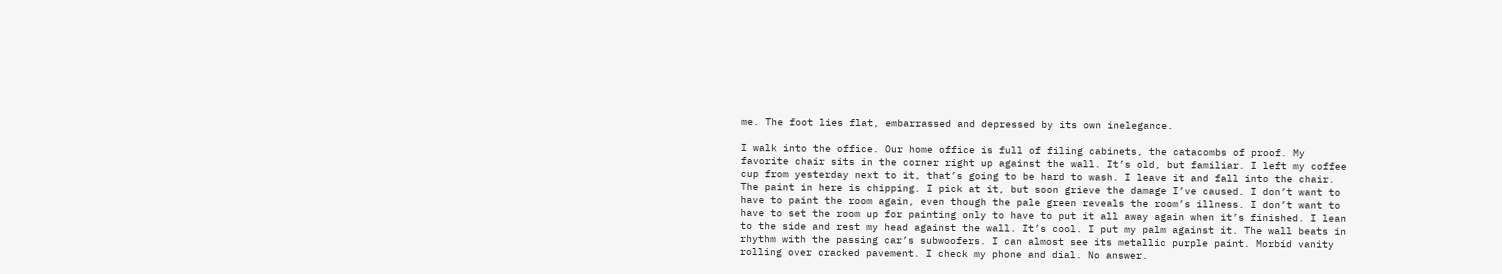me. The foot lies flat, embarrassed and depressed by its own inelegance.

I walk into the office. Our home office is full of filing cabinets, the catacombs of proof. My favorite chair sits in the corner right up against the wall. It’s old, but familiar. I left my coffee cup from yesterday next to it, that’s going to be hard to wash. I leave it and fall into the chair. The paint in here is chipping. I pick at it, but soon grieve the damage I’ve caused. I don’t want to have to paint the room again, even though the pale green reveals the room’s illness. I don’t want to have to set the room up for painting only to have to put it all away again when it’s finished. I lean to the side and rest my head against the wall. It’s cool. I put my palm against it. The wall beats in rhythm with the passing car’s subwoofers. I can almost see its metallic purple paint. Morbid vanity rolling over cracked pavement. I check my phone and dial. No answer.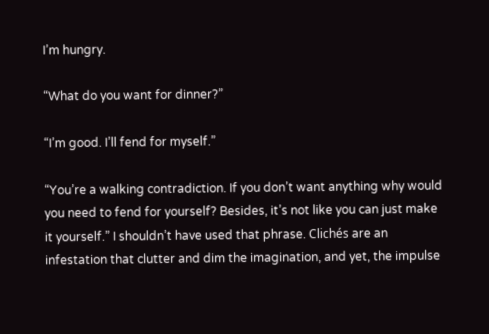I’m hungry.

“What do you want for dinner?”

“I’m good. I’ll fend for myself.”

“You’re a walking contradiction. If you don’t want anything why would you need to fend for yourself? Besides, it’s not like you can just make it yourself.” I shouldn’t have used that phrase. Clichés are an infestation that clutter and dim the imagination, and yet, the impulse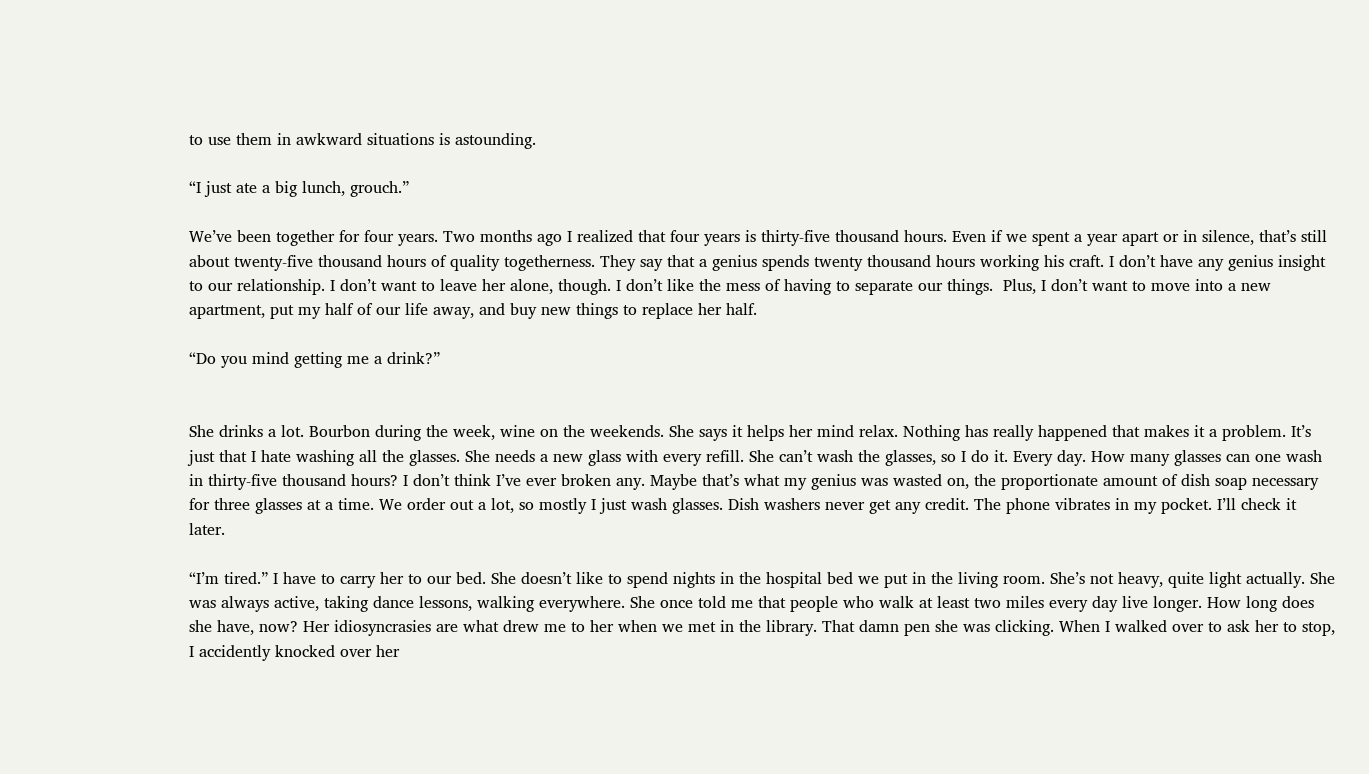to use them in awkward situations is astounding.

“I just ate a big lunch, grouch.”

We’ve been together for four years. Two months ago I realized that four years is thirty-five thousand hours. Even if we spent a year apart or in silence, that’s still about twenty-five thousand hours of quality togetherness. They say that a genius spends twenty thousand hours working his craft. I don’t have any genius insight to our relationship. I don’t want to leave her alone, though. I don’t like the mess of having to separate our things.  Plus, I don’t want to move into a new apartment, put my half of our life away, and buy new things to replace her half.

“Do you mind getting me a drink?”


She drinks a lot. Bourbon during the week, wine on the weekends. She says it helps her mind relax. Nothing has really happened that makes it a problem. It’s just that I hate washing all the glasses. She needs a new glass with every refill. She can’t wash the glasses, so I do it. Every day. How many glasses can one wash in thirty-five thousand hours? I don’t think I’ve ever broken any. Maybe that’s what my genius was wasted on, the proportionate amount of dish soap necessary for three glasses at a time. We order out a lot, so mostly I just wash glasses. Dish washers never get any credit. The phone vibrates in my pocket. I’ll check it later.

“I’m tired.” I have to carry her to our bed. She doesn’t like to spend nights in the hospital bed we put in the living room. She’s not heavy, quite light actually. She was always active, taking dance lessons, walking everywhere. She once told me that people who walk at least two miles every day live longer. How long does she have, now? Her idiosyncrasies are what drew me to her when we met in the library. That damn pen she was clicking. When I walked over to ask her to stop, I accidently knocked over her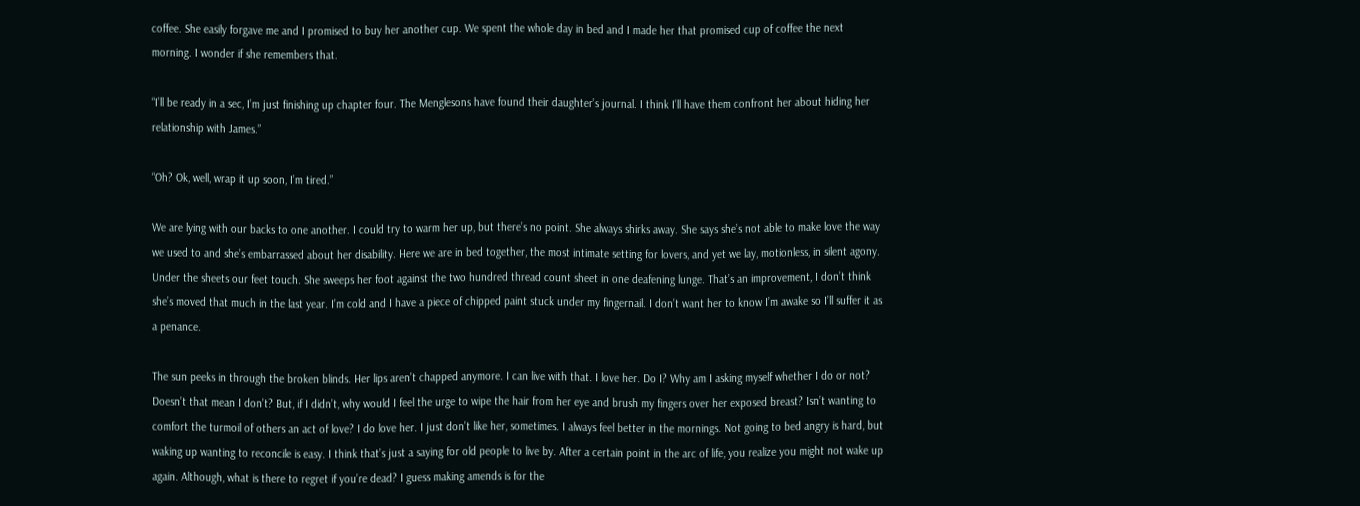coffee. She easily forgave me and I promised to buy her another cup. We spent the whole day in bed and I made her that promised cup of coffee the next morning. I wonder if she remembers that.

“I’ll be ready in a sec, I’m just finishing up chapter four. The Menglesons have found their daughter’s journal. I think I’ll have them confront her about hiding her relationship with James.”

“Oh? Ok, well, wrap it up soon, I’m tired.”

We are lying with our backs to one another. I could try to warm her up, but there’s no point. She always shirks away. She says she’s not able to make love the way we used to and she’s embarrassed about her disability. Here we are in bed together, the most intimate setting for lovers, and yet we lay, motionless, in silent agony. Under the sheets our feet touch. She sweeps her foot against the two hundred thread count sheet in one deafening lunge. That’s an improvement, I don’t think she’s moved that much in the last year. I’m cold and I have a piece of chipped paint stuck under my fingernail. I don’t want her to know I’m awake so I’ll suffer it as a penance.

The sun peeks in through the broken blinds. Her lips aren’t chapped anymore. I can live with that. I love her. Do I? Why am I asking myself whether I do or not? Doesn’t that mean I don’t? But, if I didn’t, why would I feel the urge to wipe the hair from her eye and brush my fingers over her exposed breast? Isn’t wanting to comfort the turmoil of others an act of love? I do love her. I just don’t like her, sometimes. I always feel better in the mornings. Not going to bed angry is hard, but waking up wanting to reconcile is easy. I think that’s just a saying for old people to live by. After a certain point in the arc of life, you realize you might not wake up again. Although, what is there to regret if you’re dead? I guess making amends is for the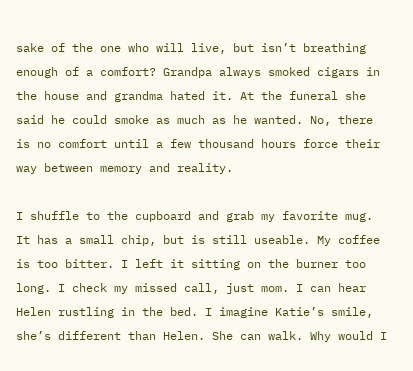sake of the one who will live, but isn’t breathing enough of a comfort? Grandpa always smoked cigars in the house and grandma hated it. At the funeral she said he could smoke as much as he wanted. No, there is no comfort until a few thousand hours force their way between memory and reality.

I shuffle to the cupboard and grab my favorite mug. It has a small chip, but is still useable. My coffee is too bitter. I left it sitting on the burner too long. I check my missed call, just mom. I can hear Helen rustling in the bed. I imagine Katie’s smile, she’s different than Helen. She can walk. Why would I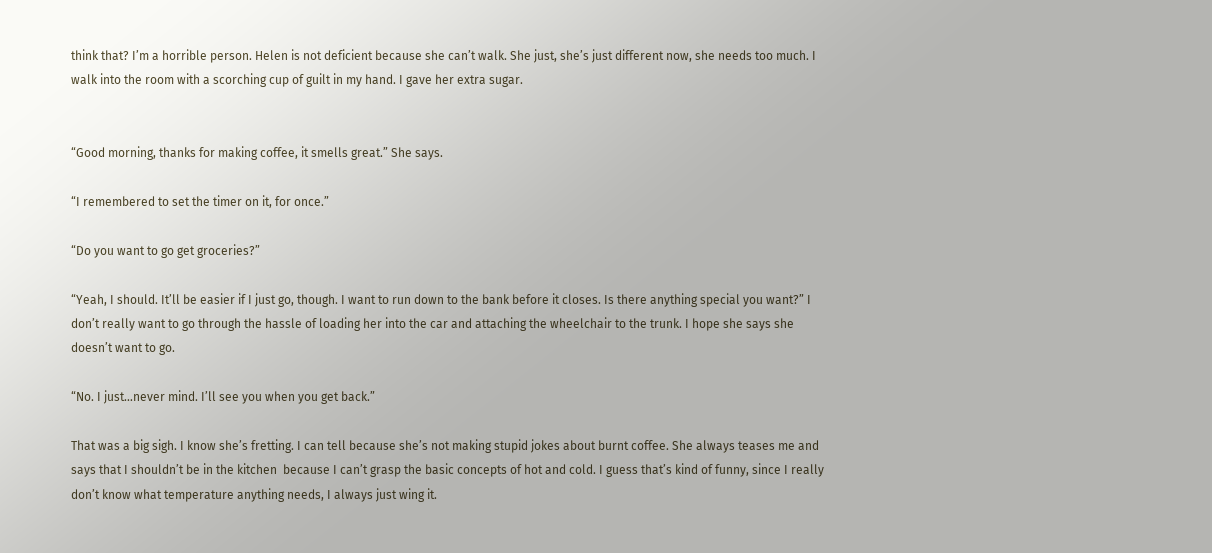think that? I’m a horrible person. Helen is not deficient because she can’t walk. She just, she’s just different now, she needs too much. I walk into the room with a scorching cup of guilt in my hand. I gave her extra sugar.


“Good morning, thanks for making coffee, it smells great.” She says.

“I remembered to set the timer on it, for once.”

“Do you want to go get groceries?”

“Yeah, I should. It’ll be easier if I just go, though. I want to run down to the bank before it closes. Is there anything special you want?” I don’t really want to go through the hassle of loading her into the car and attaching the wheelchair to the trunk. I hope she says she doesn’t want to go.

“No. I just…never mind. I’ll see you when you get back.”

That was a big sigh. I know she’s fretting. I can tell because she’s not making stupid jokes about burnt coffee. She always teases me and says that I shouldn’t be in the kitchen  because I can’t grasp the basic concepts of hot and cold. I guess that’s kind of funny, since I really don’t know what temperature anything needs, I always just wing it.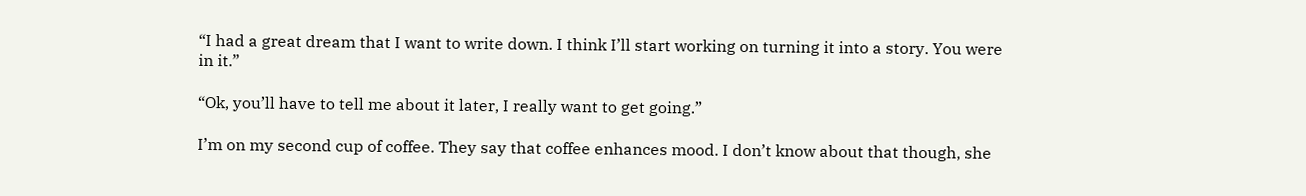“I had a great dream that I want to write down. I think I’ll start working on turning it into a story. You were in it.”

“Ok, you’ll have to tell me about it later, I really want to get going.”

I’m on my second cup of coffee. They say that coffee enhances mood. I don’t know about that though, she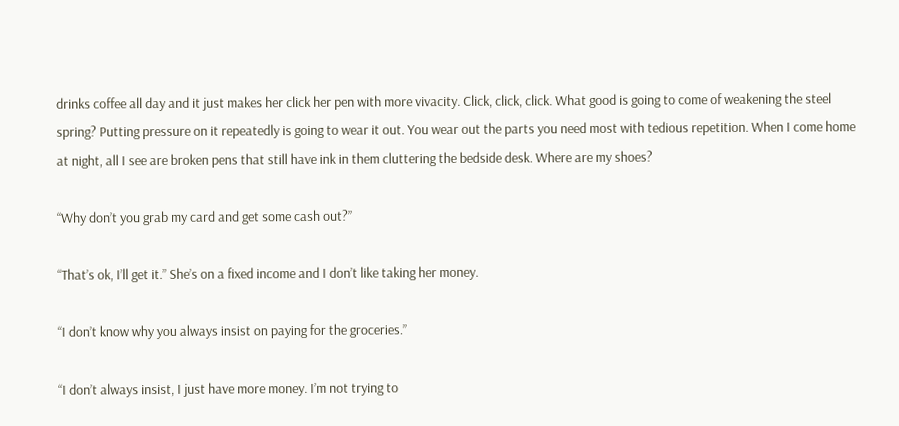drinks coffee all day and it just makes her click her pen with more vivacity. Click, click, click. What good is going to come of weakening the steel spring? Putting pressure on it repeatedly is going to wear it out. You wear out the parts you need most with tedious repetition. When I come home at night, all I see are broken pens that still have ink in them cluttering the bedside desk. Where are my shoes?

“Why don’t you grab my card and get some cash out?”

“That’s ok, I’ll get it.” She’s on a fixed income and I don’t like taking her money.

“I don’t know why you always insist on paying for the groceries.”

“I don’t always insist, I just have more money. I’m not trying to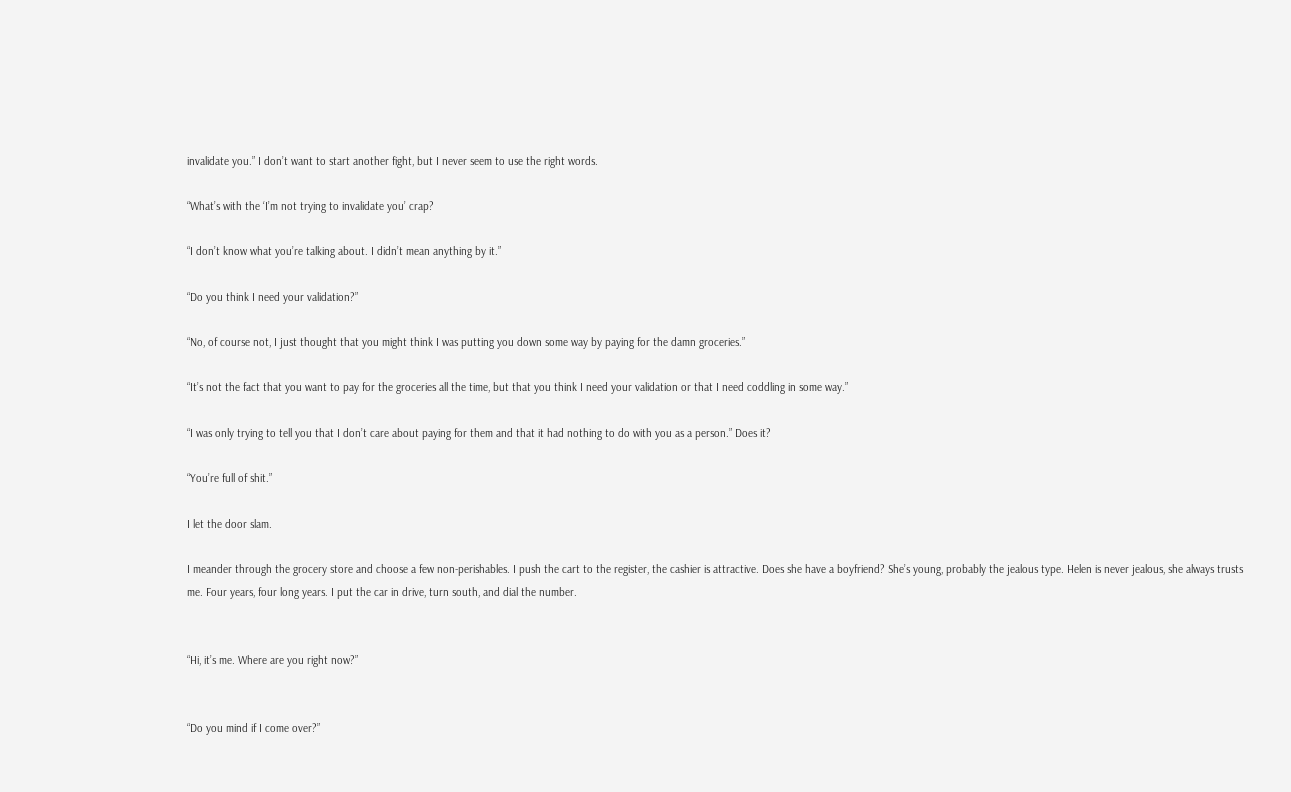invalidate you.” I don’t want to start another fight, but I never seem to use the right words.

“What’s with the ‘I’m not trying to invalidate you’ crap?

“I don’t know what you’re talking about. I didn’t mean anything by it.”

“Do you think I need your validation?”

“No, of course not, I just thought that you might think I was putting you down some way by paying for the damn groceries.”

“It’s not the fact that you want to pay for the groceries all the time, but that you think I need your validation or that I need coddling in some way.”

“I was only trying to tell you that I don’t care about paying for them and that it had nothing to do with you as a person.” Does it?

“You’re full of shit.”

I let the door slam.

I meander through the grocery store and choose a few non-perishables. I push the cart to the register, the cashier is attractive. Does she have a boyfriend? She’s young, probably the jealous type. Helen is never jealous, she always trusts me. Four years, four long years. I put the car in drive, turn south, and dial the number.


“Hi, it’s me. Where are you right now?”


“Do you mind if I come over?”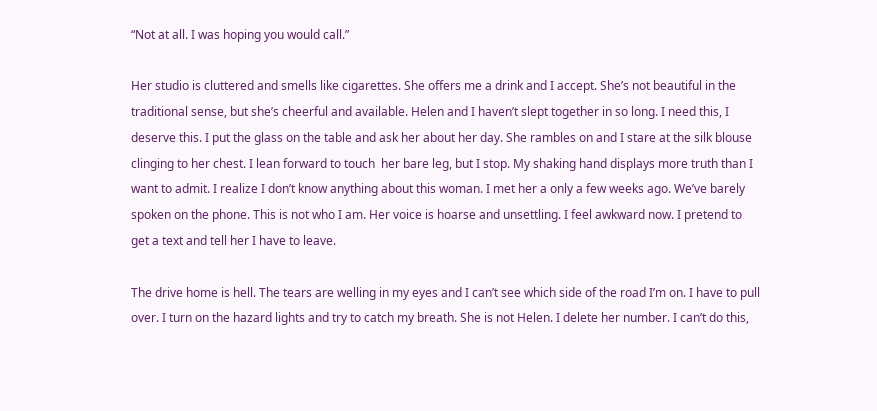“Not at all. I was hoping you would call.”

Her studio is cluttered and smells like cigarettes. She offers me a drink and I accept. She’s not beautiful in the traditional sense, but she’s cheerful and available. Helen and I haven’t slept together in so long. I need this, I deserve this. I put the glass on the table and ask her about her day. She rambles on and I stare at the silk blouse clinging to her chest. I lean forward to touch  her bare leg, but I stop. My shaking hand displays more truth than I want to admit. I realize I don’t know anything about this woman. I met her a only a few weeks ago. We’ve barely spoken on the phone. This is not who I am. Her voice is hoarse and unsettling. I feel awkward now. I pretend to get a text and tell her I have to leave.

The drive home is hell. The tears are welling in my eyes and I can’t see which side of the road I’m on. I have to pull over. I turn on the hazard lights and try to catch my breath. She is not Helen. I delete her number. I can’t do this,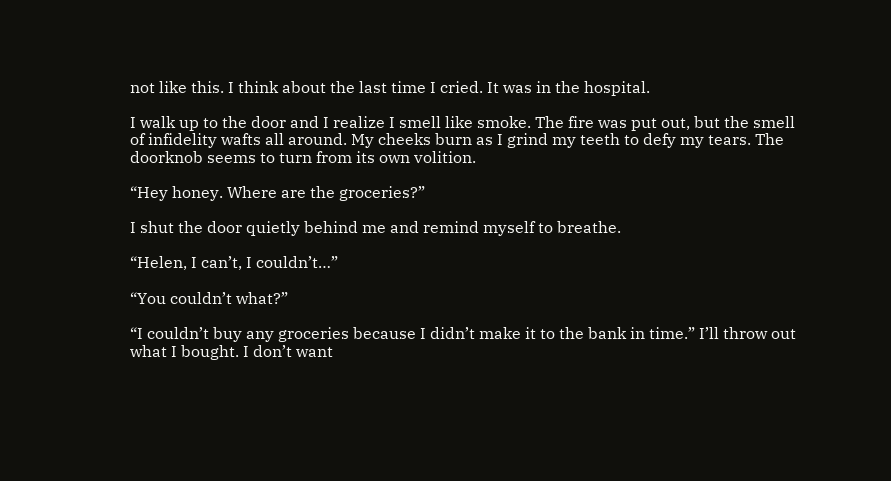not like this. I think about the last time I cried. It was in the hospital.

I walk up to the door and I realize I smell like smoke. The fire was put out, but the smell of infidelity wafts all around. My cheeks burn as I grind my teeth to defy my tears. The doorknob seems to turn from its own volition.

“Hey honey. Where are the groceries?”

I shut the door quietly behind me and remind myself to breathe.

“Helen, I can’t, I couldn’t…”

“You couldn’t what?”

“I couldn’t buy any groceries because I didn’t make it to the bank in time.” I’ll throw out what I bought. I don’t want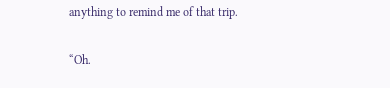anything to remind me of that trip.

“Oh.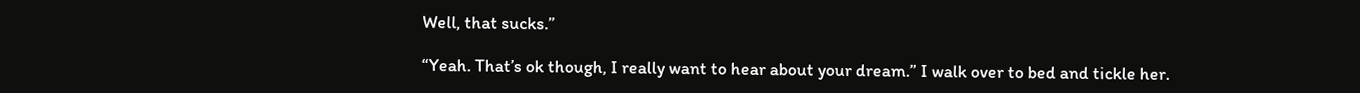Well, that sucks.”

“Yeah. That’s ok though, I really want to hear about your dream.” I walk over to bed and tickle her.